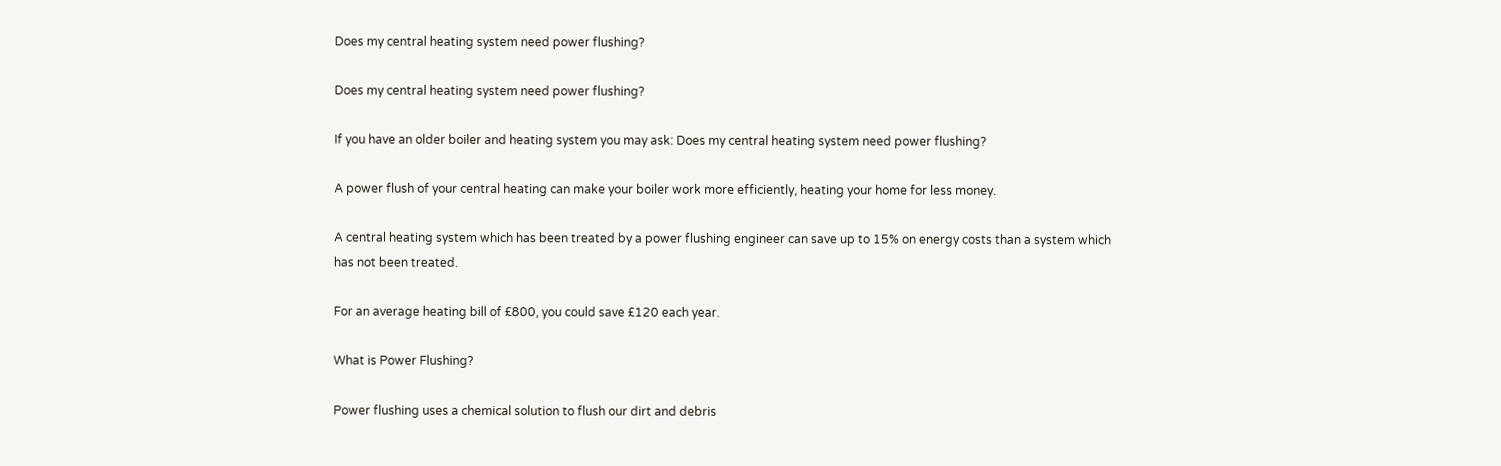Does my central heating system need power flushing?

Does my central heating system need power flushing?

If you have an older boiler and heating system you may ask: Does my central heating system need power flushing?

A power flush of your central heating can make your boiler work more efficiently, heating your home for less money.

A central heating system which has been treated by a power flushing engineer can save up to 15% on energy costs than a system which has not been treated.

For an average heating bill of £800, you could save £120 each year.

What is Power Flushing?

Power flushing uses a chemical solution to flush our dirt and debris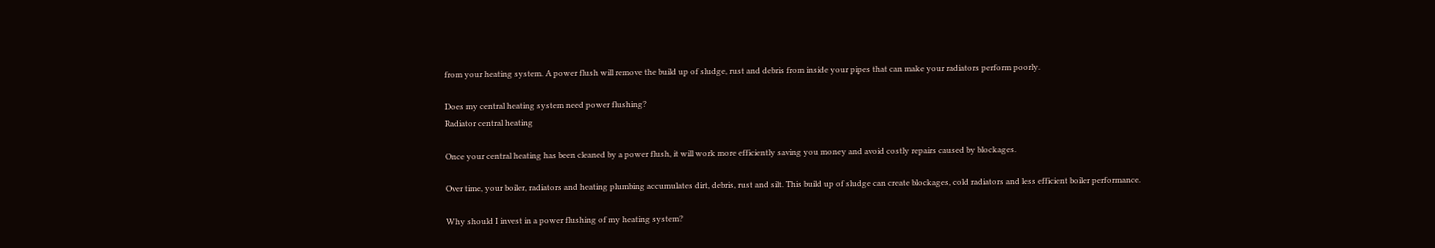from your heating system. A power flush will remove the build up of sludge, rust and debris from inside your pipes that can make your radiators perform poorly.

Does my central heating system need power flushing?
Radiator central heating

Once your central heating has been cleaned by a power flush, it will work more efficiently saving you money and avoid costly repairs caused by blockages.

Over time, your boiler, radiators and heating plumbing accumulates dirt, debris, rust and silt. This build up of sludge can create blockages, cold radiators and less efficient boiler performance.

Why should I invest in a power flushing of my heating system?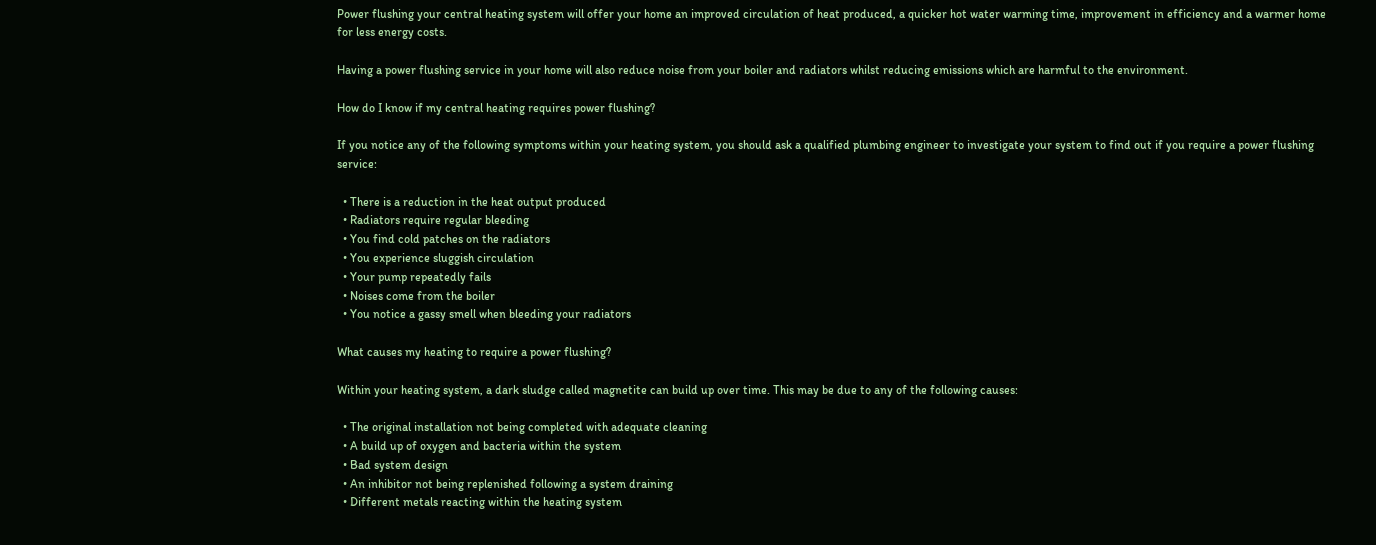Power flushing your central heating system will offer your home an improved circulation of heat produced, a quicker hot water warming time, improvement in efficiency and a warmer home for less energy costs.

Having a power flushing service in your home will also reduce noise from your boiler and radiators whilst reducing emissions which are harmful to the environment.

How do I know if my central heating requires power flushing?

If you notice any of the following symptoms within your heating system, you should ask a qualified plumbing engineer to investigate your system to find out if you require a power flushing service:

  • There is a reduction in the heat output produced
  • Radiators require regular bleeding
  • You find cold patches on the radiators
  • You experience sluggish circulation
  • Your pump repeatedly fails
  • Noises come from the boiler
  • You notice a gassy smell when bleeding your radiators

What causes my heating to require a power flushing?

Within your heating system, a dark sludge called magnetite can build up over time. This may be due to any of the following causes:

  • The original installation not being completed with adequate cleaning
  • A build up of oxygen and bacteria within the system
  • Bad system design
  • An inhibitor not being replenished following a system draining
  • Different metals reacting within the heating system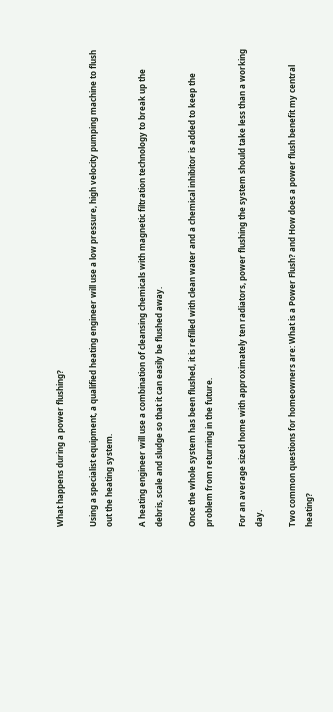What happens during a power flushing?

Using a specialist equipment, a qualified heating engineer will use a low pressure, high velocity pumping machine to flush out the heating system.

A heating engineer will use a combination of cleansing chemicals with magnetic filtration technology to break up the debris, scale and sludge so that it can easily be flushed away.

Once the whole system has been flushed, it is refilled with clean water and a chemical inhibitor is added to keep the problem from returning in the future.

For an average sized home with approximately ten radiators, power flushing the system should take less than a working day.

Two common questions for homeowners are: What is a Power Flush? and How does a power flush benefit my central heating?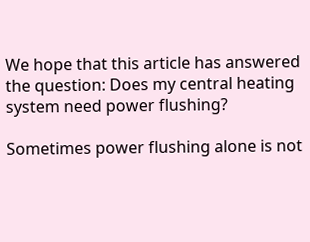We hope that this article has answered the question: Does my central heating system need power flushing?

Sometimes power flushing alone is not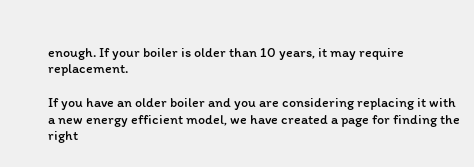enough. If your boiler is older than 10 years, it may require replacement.

If you have an older boiler and you are considering replacing it with a new energy efficient model, we have created a page for finding the right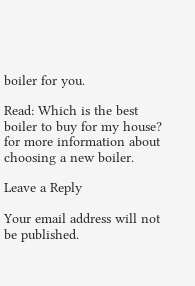boiler for you.

Read: Which is the best boiler to buy for my house? for more information about choosing a new boiler.

Leave a Reply

Your email address will not be published.